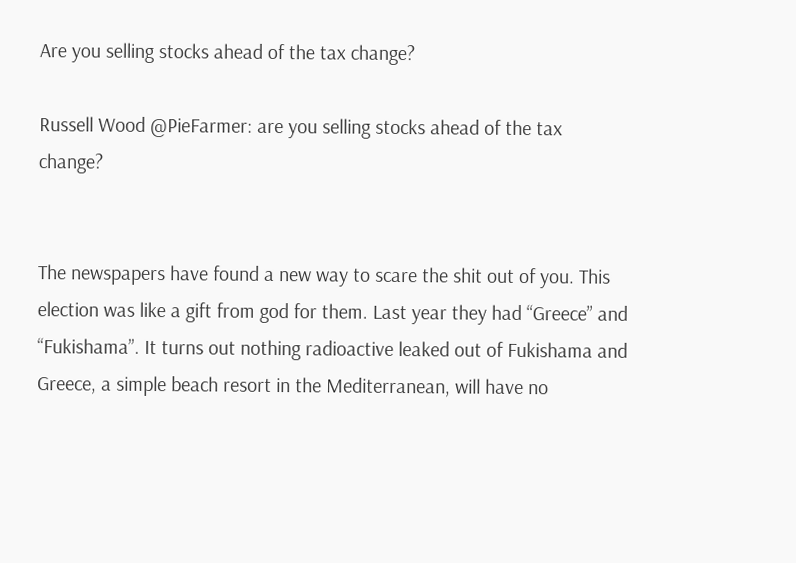Are you selling stocks ahead of the tax change?

Russell Wood @PieFarmer: are you selling stocks ahead of the tax change?


The newspapers have found a new way to scare the shit out of you. This election was like a gift from god for them. Last year they had “Greece” and “Fukishama”. It turns out nothing radioactive leaked out of Fukishama and Greece, a simple beach resort in the Mediterranean, will have no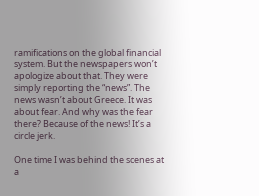ramifications on the global financial system. But the newspapers won’t apologize about that. They were simply reporting the “news”. The news wasn’t about Greece. It was about fear. And why was the fear there? Because of the news! It’s a circle jerk.

One time I was behind the scenes at a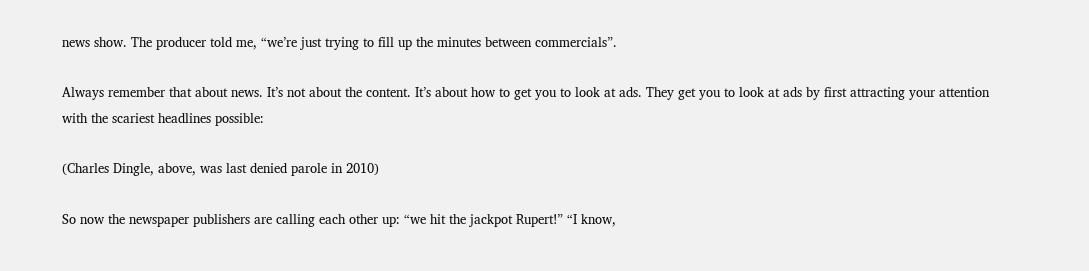news show. The producer told me, “we’re just trying to fill up the minutes between commercials”.

Always remember that about news. It’s not about the content. It’s about how to get you to look at ads. They get you to look at ads by first attracting your attention with the scariest headlines possible:

(Charles Dingle, above, was last denied parole in 2010)

So now the newspaper publishers are calling each other up: “we hit the jackpot Rupert!” “I know,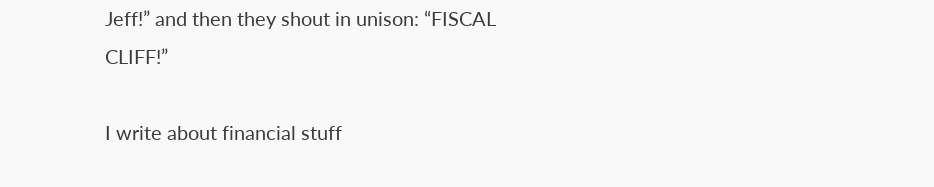Jeff!” and then they shout in unison: “FISCAL CLIFF!”

I write about financial stuff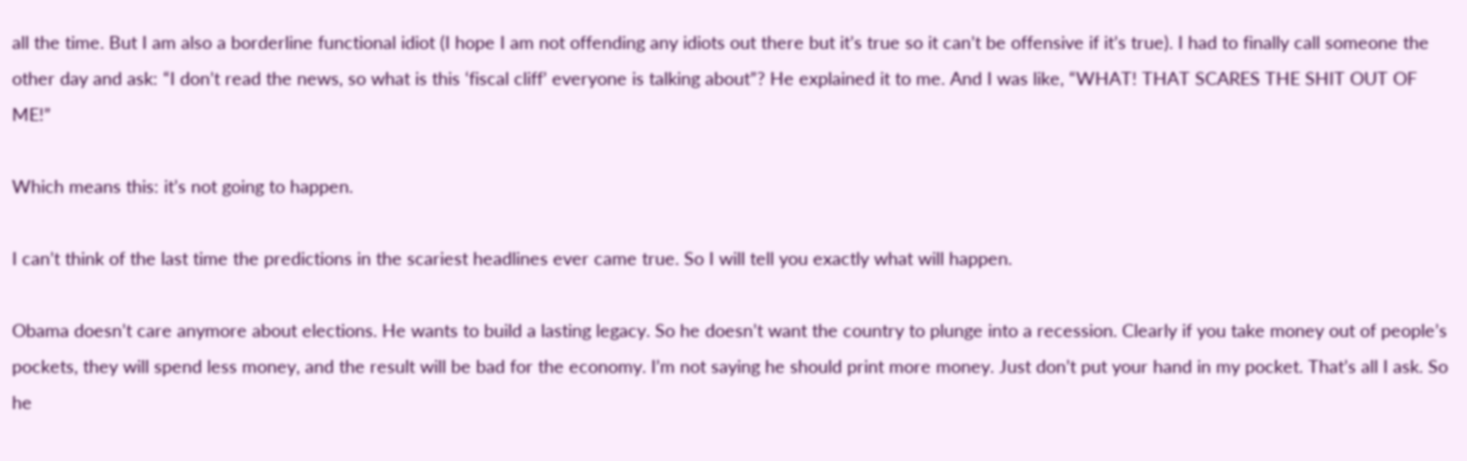all the time. But I am also a borderline functional idiot (I hope I am not offending any idiots out there but it’s true so it can’t be offensive if it’s true). I had to finally call someone the other day and ask: “I don’t read the news, so what is this ‘fiscal cliff’ everyone is talking about”? He explained it to me. And I was like, “WHAT! THAT SCARES THE SHIT OUT OF ME!”

Which means this: it’s not going to happen.

I can’t think of the last time the predictions in the scariest headlines ever came true. So I will tell you exactly what will happen.

Obama doesn’t care anymore about elections. He wants to build a lasting legacy. So he doesn’t want the country to plunge into a recession. Clearly if you take money out of people’s pockets, they will spend less money, and the result will be bad for the economy. I’m not saying he should print more money. Just don’t put your hand in my pocket. That’s all I ask. So he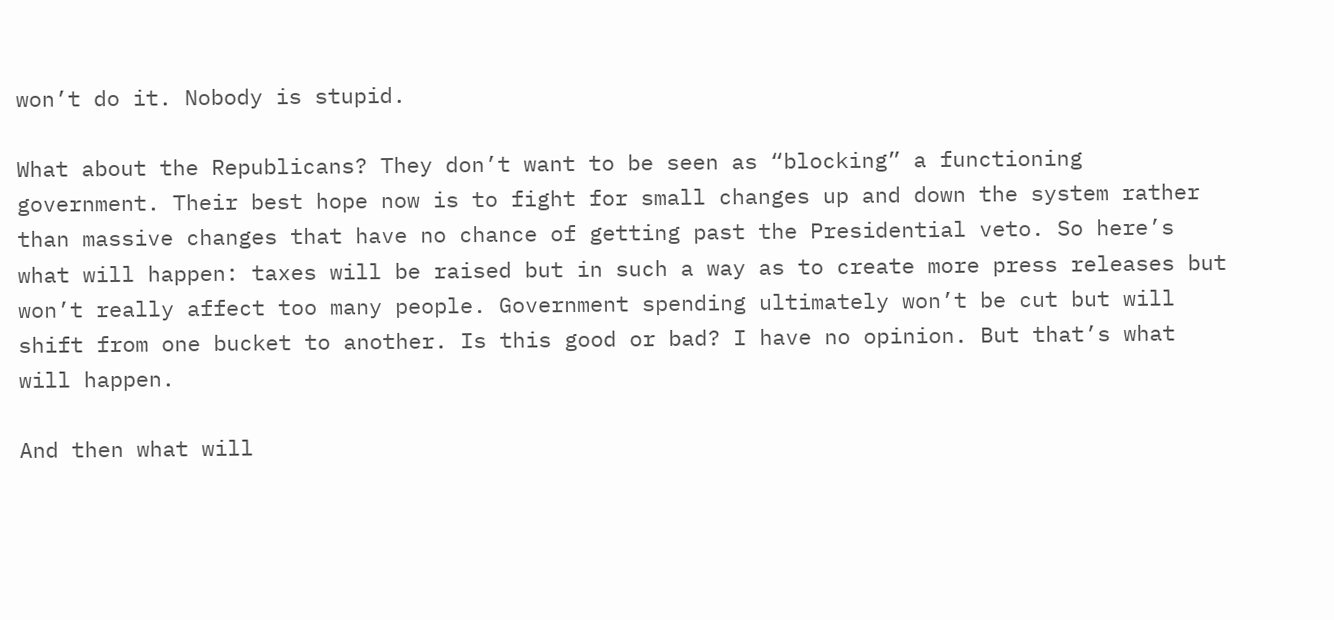won’t do it. Nobody is stupid.

What about the Republicans? They don’t want to be seen as “blocking” a functioning government. Their best hope now is to fight for small changes up and down the system rather than massive changes that have no chance of getting past the Presidential veto. So here’s what will happen: taxes will be raised but in such a way as to create more press releases but won’t really affect too many people. Government spending ultimately won’t be cut but will shift from one bucket to another. Is this good or bad? I have no opinion. But that’s what will happen.

And then what will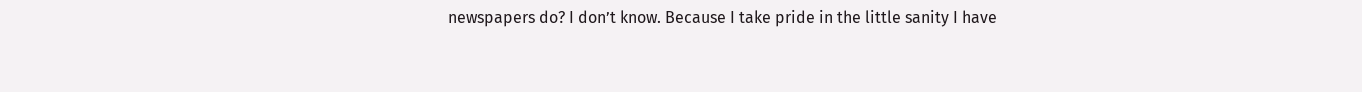newspapers do? I don’t know. Because I take pride in the little sanity I have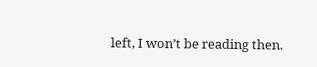left, I won’t be reading then.